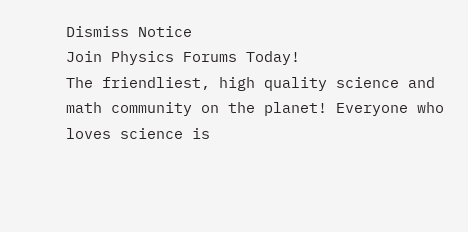Dismiss Notice
Join Physics Forums Today!
The friendliest, high quality science and math community on the planet! Everyone who loves science is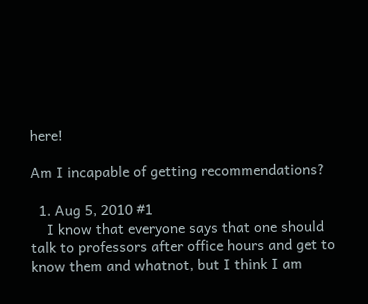here!

Am I incapable of getting recommendations?

  1. Aug 5, 2010 #1
    I know that everyone says that one should talk to professors after office hours and get to know them and whatnot, but I think I am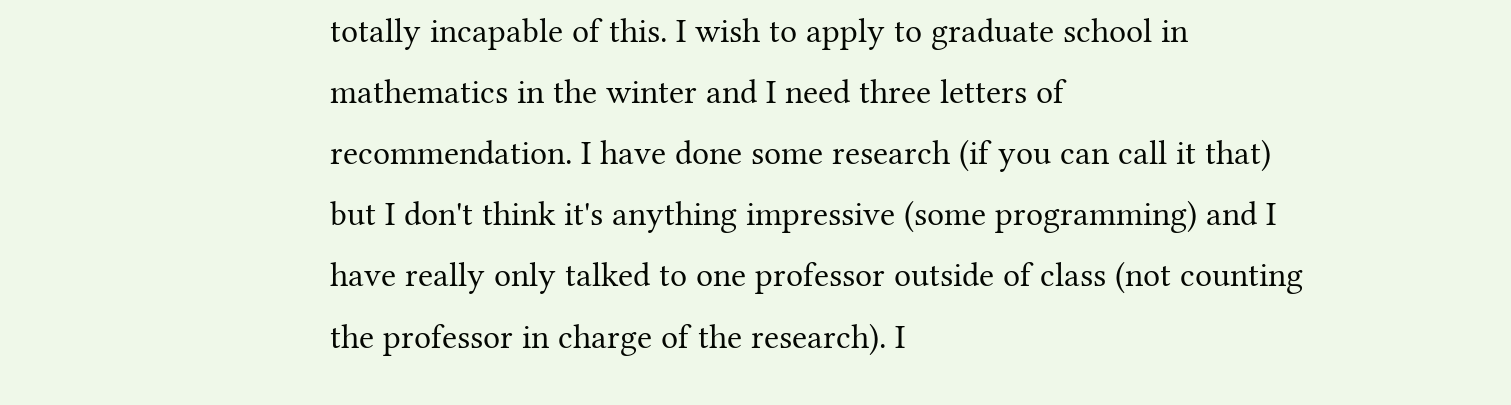totally incapable of this. I wish to apply to graduate school in mathematics in the winter and I need three letters of recommendation. I have done some research (if you can call it that) but I don't think it's anything impressive (some programming) and I have really only talked to one professor outside of class (not counting the professor in charge of the research). I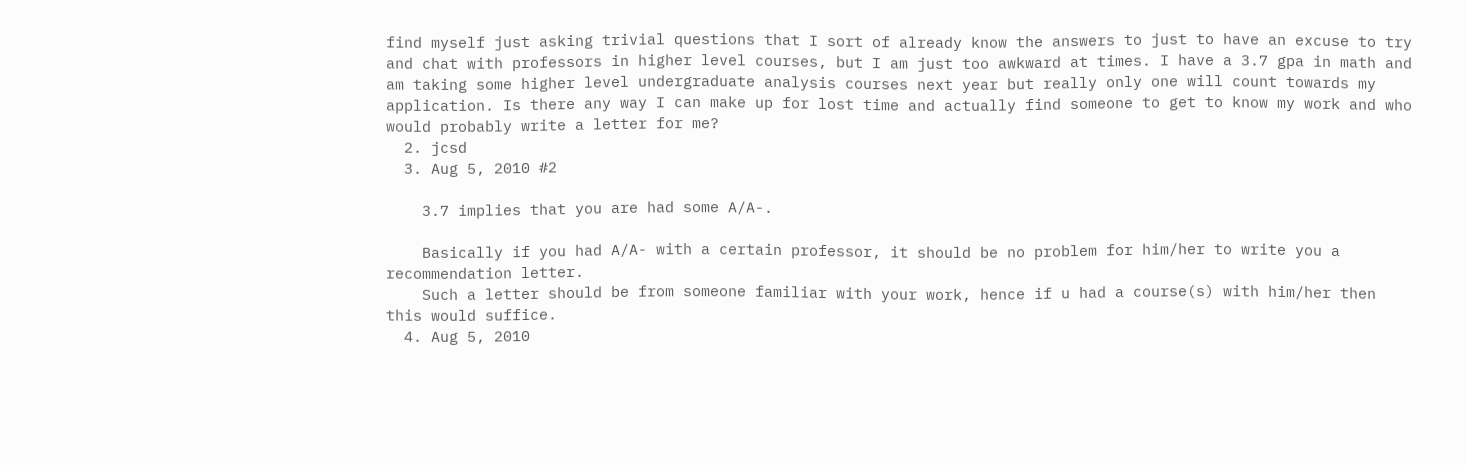find myself just asking trivial questions that I sort of already know the answers to just to have an excuse to try and chat with professors in higher level courses, but I am just too awkward at times. I have a 3.7 gpa in math and am taking some higher level undergraduate analysis courses next year but really only one will count towards my application. Is there any way I can make up for lost time and actually find someone to get to know my work and who would probably write a letter for me?
  2. jcsd
  3. Aug 5, 2010 #2

    3.7 implies that you are had some A/A-.

    Basically if you had A/A- with a certain professor, it should be no problem for him/her to write you a recommendation letter.
    Such a letter should be from someone familiar with your work, hence if u had a course(s) with him/her then this would suffice.
  4. Aug 5, 2010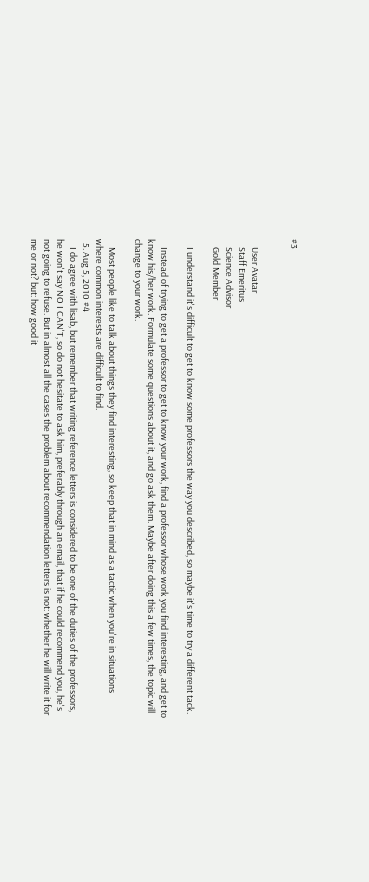#3


    User Avatar
    Staff Emeritus
    Science Advisor
    Gold Member

    I understand it's difficult to get to know some professors the way you described, so maybe it's time to try a different tack.

    Instead of trying to get a professor to get to know your work, find a professor whose work you find interesting, and get to know his/her work. Formulate some questions about it, and go ask them. Maybe after doing this a few times, the topic will change to your work.

    Most people like to talk about things they find interesting, so keep that in mind as a tactic when you're in situations where common interests are difficult to find.
  5. Aug 5, 2010 #4
    I do agree with lisab, but remember that writing reference letters is considered to be one of the duties of the professors, he won't say NO I CAN'T, so do not hesitate to ask him, preferably through an email, that if he could recommend you, he's not going to refuse. But in almost all the cases the problem about recommendation letters is not: whether he will write it for me or not? but: how good it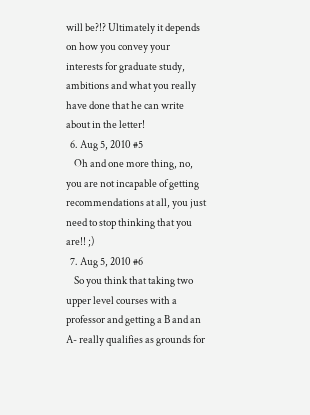will be?!? Ultimately it depends on how you convey your interests for graduate study, ambitions and what you really have done that he can write about in the letter!
  6. Aug 5, 2010 #5
    Oh and one more thing, no, you are not incapable of getting recommendations at all, you just need to stop thinking that you are!! ;)
  7. Aug 5, 2010 #6
    So you think that taking two upper level courses with a professor and getting a B and an A- really qualifies as grounds for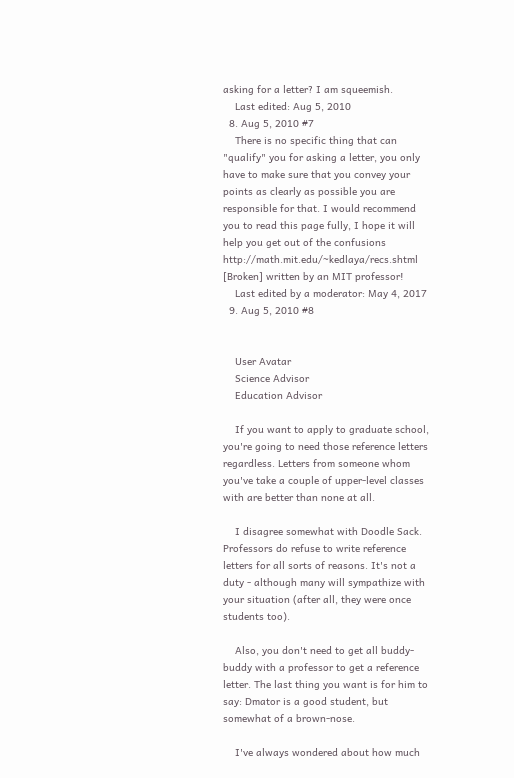asking for a letter? I am squeemish.
    Last edited: Aug 5, 2010
  8. Aug 5, 2010 #7
    There is no specific thing that can "qualify" you for asking a letter, you only have to make sure that you convey your points as clearly as possible you are responsible for that. I would recommend you to read this page fully, I hope it will help you get out of the confusions http://math.mit.edu/~kedlaya/recs.shtml [Broken] written by an MIT professor!
    Last edited by a moderator: May 4, 2017
  9. Aug 5, 2010 #8


    User Avatar
    Science Advisor
    Education Advisor

    If you want to apply to graduate school, you're going to need those reference letters regardless. Letters from someone whom you've take a couple of upper-level classes with are better than none at all.

    I disagree somewhat with Doodle Sack. Professors do refuse to write reference letters for all sorts of reasons. It's not a duty - although many will sympathize with your situation (after all, they were once students too).

    Also, you don't need to get all buddy-buddy with a professor to get a reference letter. The last thing you want is for him to say: Dmator is a good student, but somewhat of a brown-nose.

    I've always wondered about how much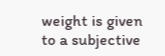weight is given to a subjective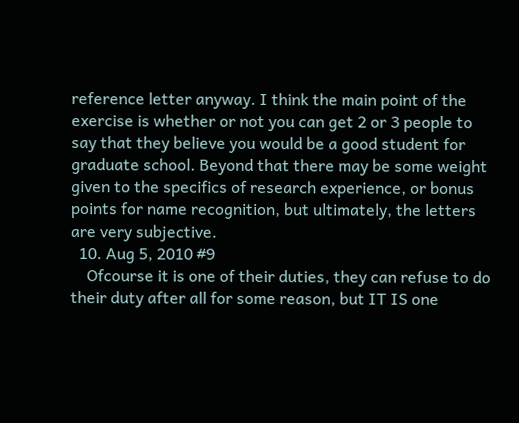reference letter anyway. I think the main point of the exercise is whether or not you can get 2 or 3 people to say that they believe you would be a good student for graduate school. Beyond that there may be some weight given to the specifics of research experience, or bonus points for name recognition, but ultimately, the letters are very subjective.
  10. Aug 5, 2010 #9
    Ofcourse it is one of their duties, they can refuse to do their duty after all for some reason, but IT IS one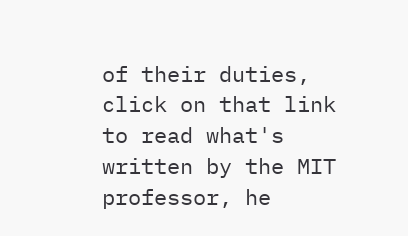of their duties, click on that link to read what's written by the MIT professor, he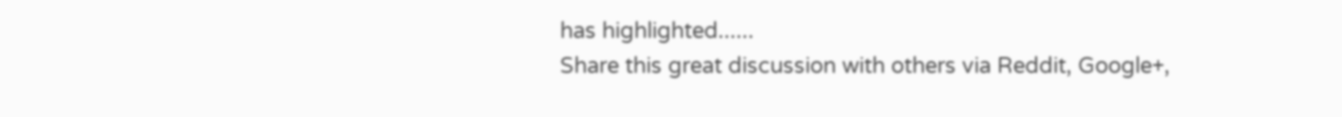has highlighted......
Share this great discussion with others via Reddit, Google+,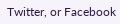Twitter, or Facebook